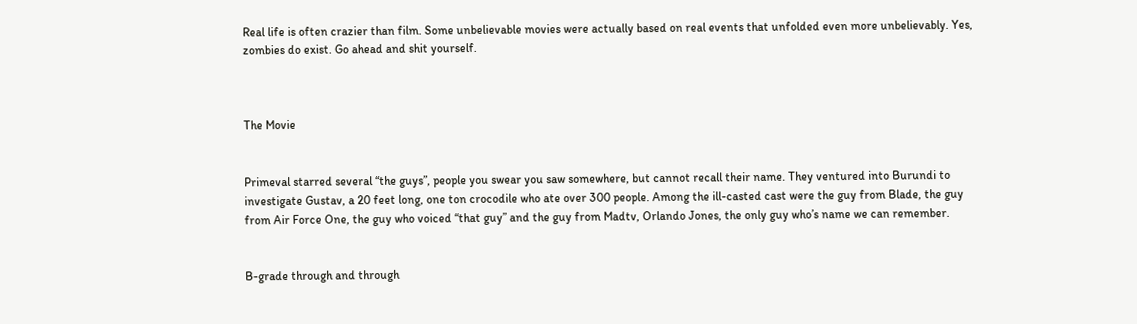Real life is often crazier than film. Some unbelievable movies were actually based on real events that unfolded even more unbelievably. Yes, zombies do exist. Go ahead and shit yourself.



The Movie


Primeval starred several “the guys”, people you swear you saw somewhere, but cannot recall their name. They ventured into Burundi to investigate Gustav, a 20 feet long, one ton crocodile who ate over 300 people. Among the ill-casted cast were the guy from Blade, the guy from Air Force One, the guy who voiced “that guy” and the guy from Madtv, Orlando Jones, the only guy who’s name we can remember.


B-grade through and through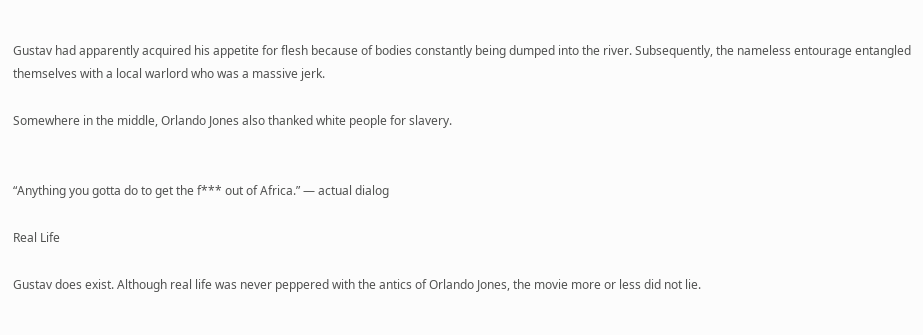Gustav had apparently acquired his appetite for flesh because of bodies constantly being dumped into the river. Subsequently, the nameless entourage entangled themselves with a local warlord who was a massive jerk.

Somewhere in the middle, Orlando Jones also thanked white people for slavery.


“Anything you gotta do to get the f*** out of Africa.” — actual dialog

Real Life

Gustav does exist. Although real life was never peppered with the antics of Orlando Jones, the movie more or less did not lie.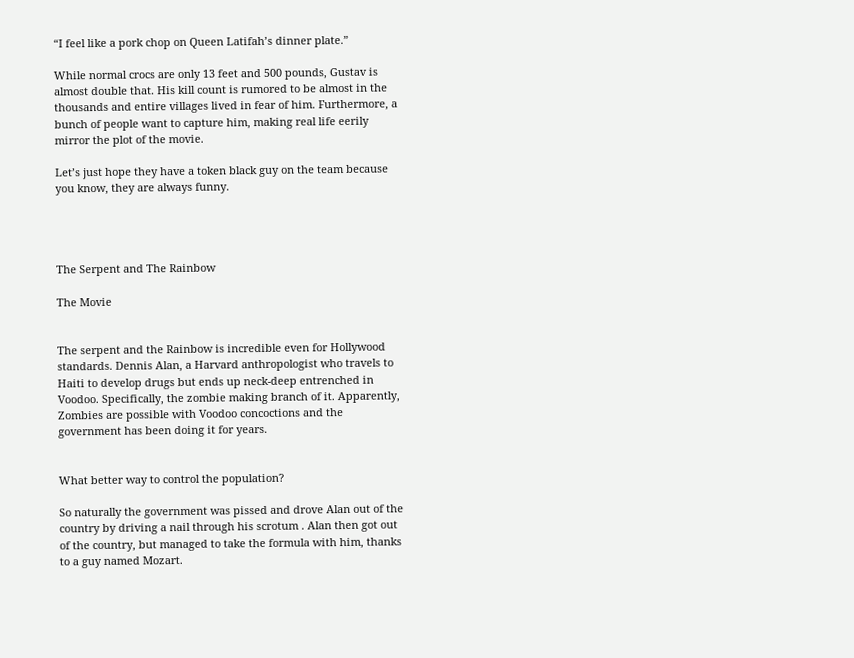“I feel like a pork chop on Queen Latifah’s dinner plate.”

While normal crocs are only 13 feet and 500 pounds, Gustav is almost double that. His kill count is rumored to be almost in the thousands and entire villages lived in fear of him. Furthermore, a bunch of people want to capture him, making real life eerily mirror the plot of the movie.

Let’s just hope they have a token black guy on the team because you know, they are always funny.




The Serpent and The Rainbow

The Movie


The serpent and the Rainbow is incredible even for Hollywood standards. Dennis Alan, a Harvard anthropologist who travels to Haiti to develop drugs but ends up neck-deep entrenched in Voodoo. Specifically, the zombie making branch of it. Apparently, Zombies are possible with Voodoo concoctions and the government has been doing it for years.


What better way to control the population?

So naturally the government was pissed and drove Alan out of the country by driving a nail through his scrotum . Alan then got out of the country, but managed to take the formula with him, thanks to a guy named Mozart.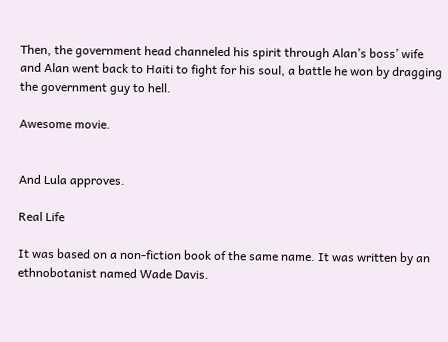Then, the government head channeled his spirit through Alan’s boss’ wife and Alan went back to Haiti to fight for his soul, a battle he won by dragging the government guy to hell.

Awesome movie.


And Lula approves.

Real Life

It was based on a non-fiction book of the same name. It was written by an ethnobotanist named Wade Davis.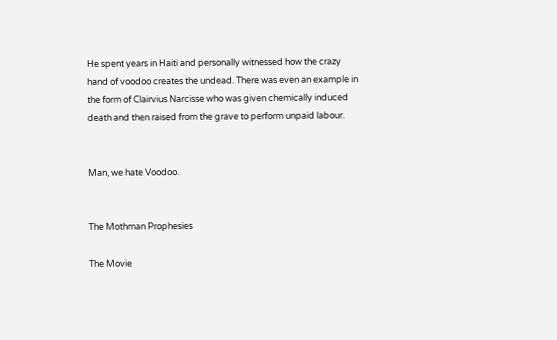He spent years in Haiti and personally witnessed how the crazy hand of voodoo creates the undead. There was even an example in the form of Clairvius Narcisse who was given chemically induced death and then raised from the grave to perform unpaid labour.


Man, we hate Voodoo.


The Mothman Prophesies

The Movie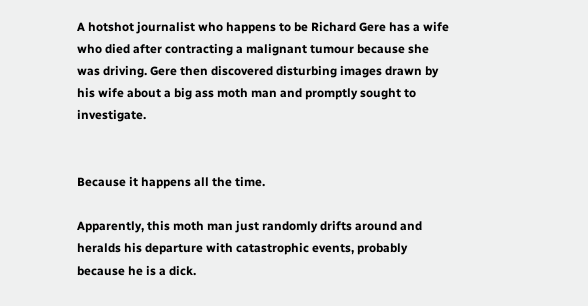A hotshot journalist who happens to be Richard Gere has a wife who died after contracting a malignant tumour because she was driving. Gere then discovered disturbing images drawn by his wife about a big ass moth man and promptly sought to investigate.


Because it happens all the time.

Apparently, this moth man just randomly drifts around and heralds his departure with catastrophic events, probably because he is a dick.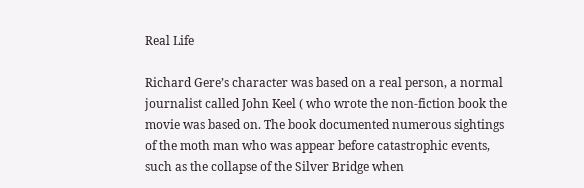Real Life

Richard Gere’s character was based on a real person, a normal journalist called John Keel ( who wrote the non-fiction book the movie was based on. The book documented numerous sightings of the moth man who was appear before catastrophic events, such as the collapse of the Silver Bridge when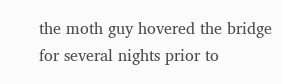the moth guy hovered the bridge for several nights prior to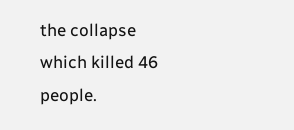the collapse which killed 46 people.